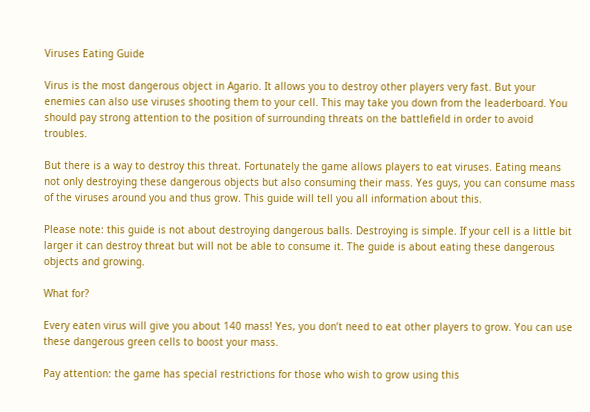Viruses Eating Guide

Virus is the most dangerous object in Agario. It allows you to destroy other players very fast. But your enemies can also use viruses shooting them to your cell. This may take you down from the leaderboard. You should pay strong attention to the position of surrounding threats on the battlefield in order to avoid troubles.

But there is a way to destroy this threat. Fortunately the game allows players to eat viruses. Eating means not only destroying these dangerous objects but also consuming their mass. Yes guys, you can consume mass of the viruses around you and thus grow. This guide will tell you all information about this.

Please note: this guide is not about destroying dangerous balls. Destroying is simple. If your cell is a little bit larger it can destroy threat but will not be able to consume it. The guide is about eating these dangerous objects and growing.

What for?

Every eaten virus will give you about 140 mass! Yes, you don’t need to eat other players to grow. You can use these dangerous green cells to boost your mass.

Pay attention: the game has special restrictions for those who wish to grow using this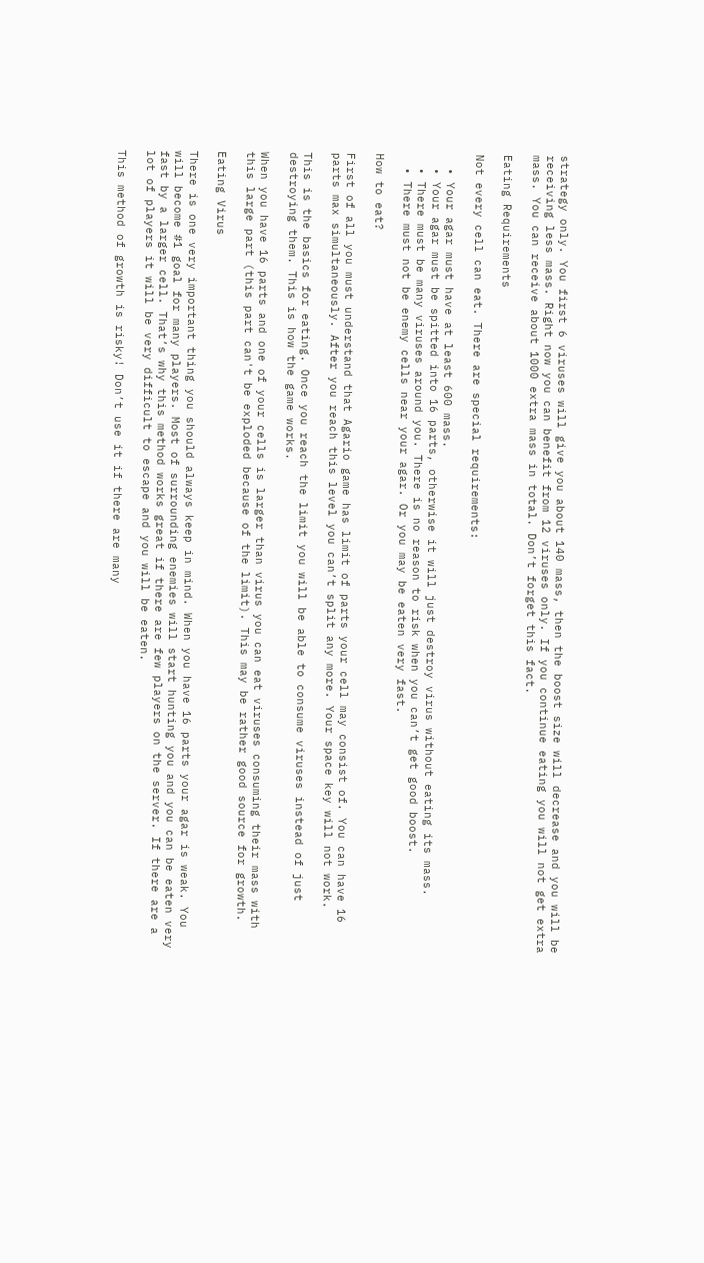strategy only. You first 6 viruses will give you about 140 mass, then the boost size will decrease and you will be receiving less mass. Right now you can benefit from 12 viruses only. If you continue eating you will not get extra mass. You can receive about 1000 extra mass in total. Don’t forget this fact.

Eating Requirements

Not every cell can eat. There are special requirements:

  • Your agar must have at least 600 mass.
  • Your agar must be spitted into 16 parts, otherwise it will just destroy virus without eating its mass.
  • There must be many viruses around you. There is no reason to risk when you can’t get good boost.
  • There must not be enemy cells near your agar. Or you may be eaten very fast.

How to eat?

First of all you must understand that Agario game has limit of parts your cell may consist of. You can have 16 parts max simultaneously. After you reach this level you can’t split any more. Your space key will not work.

This is the basics for eating. Once you reach the limit you will be able to consume viruses instead of just destroying them. This is how the game works.

When you have 16 parts and one of your cells is larger than virus you can eat viruses consuming their mass with this large part (this part can't be exploded because of the limit). This may be rather good source for growth.

Eating Virus

There is one very important thing you should always keep in mind. When you have 16 parts your agar is weak. You will become #1 goal for many players. Most of surrounding enemies will start hunting you and you can be eaten very fast by a larger cell. That’s why this method works great if there are few players on the server. If there are a lot of players it will be very difficult to escape and you will be eaten.

This method of growth is risky! Don’t use it if there are many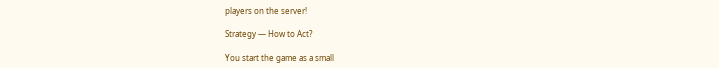players on the server!

Strategy — How to Act?

You start the game as a small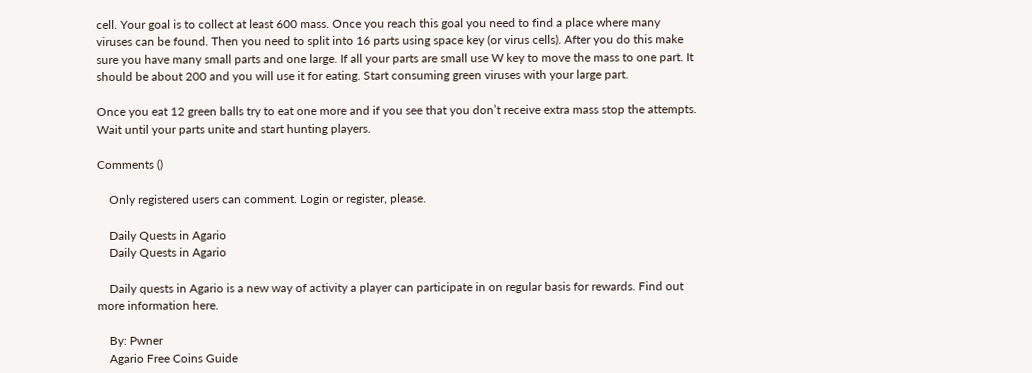cell. Your goal is to collect at least 600 mass. Once you reach this goal you need to find a place where many viruses can be found. Then you need to split into 16 parts using space key (or virus cells). After you do this make sure you have many small parts and one large. If all your parts are small use W key to move the mass to one part. It should be about 200 and you will use it for eating. Start consuming green viruses with your large part.

Once you eat 12 green balls try to eat one more and if you see that you don’t receive extra mass stop the attempts. Wait until your parts unite and start hunting players.

Comments ()

    Only registered users can comment. Login or register, please.

    Daily Quests in Agario
    Daily Quests in Agario

    Daily quests in Agario is a new way of activity a player can participate in on regular basis for rewards. Find out more information here.

    By: Pwner
    Agario Free Coins Guide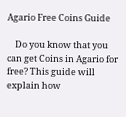Agario Free Coins Guide

    Do you know that you can get Coins in Agario for free? This guide will explain how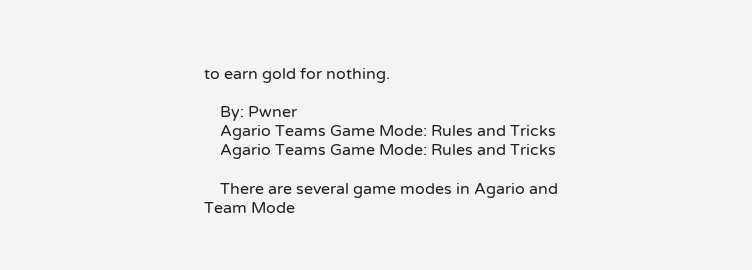to earn gold for nothing.

    By: Pwner
    Agario Teams Game Mode: Rules and Tricks
    Agario Teams Game Mode: Rules and Tricks

    There are several game modes in Agario and Team Mode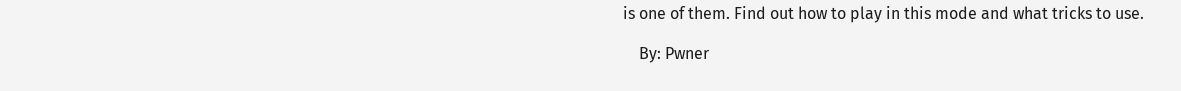is one of them. Find out how to play in this mode and what tricks to use.

    By: Pwner